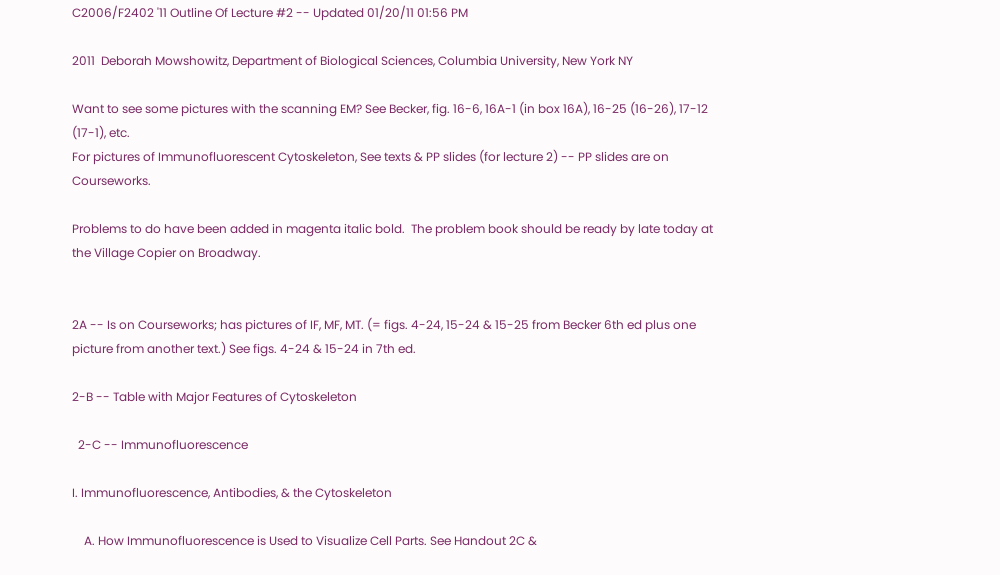C2006/F2402 '11 Outline Of Lecture #2 -- Updated 01/20/11 01:56 PM

2011  Deborah Mowshowitz, Department of Biological Sciences, Columbia University, New York NY

Want to see some pictures with the scanning EM? See Becker, fig. 16-6, 16A-1 (in box 16A), 16-25 (16-26), 17-12 (17-1), etc.
For pictures of Immunofluorescent Cytoskeleton, See texts & PP slides (for lecture 2) -- PP slides are on Courseworks.

Problems to do have been added in magenta italic bold.  The problem book should be ready by late today at the Village Copier on Broadway.


2A -- Is on Courseworks; has pictures of IF, MF, MT. (= figs. 4-24, 15-24 & 15-25 from Becker 6th ed plus one picture from another text.) See figs. 4-24 & 15-24 in 7th ed.

2-B -- Table with Major Features of Cytoskeleton

  2-C -- Immunofluorescence

I. Immunofluorescence, Antibodies, & the Cytoskeleton

    A. How Immunofluorescence is Used to Visualize Cell Parts. See Handout 2C &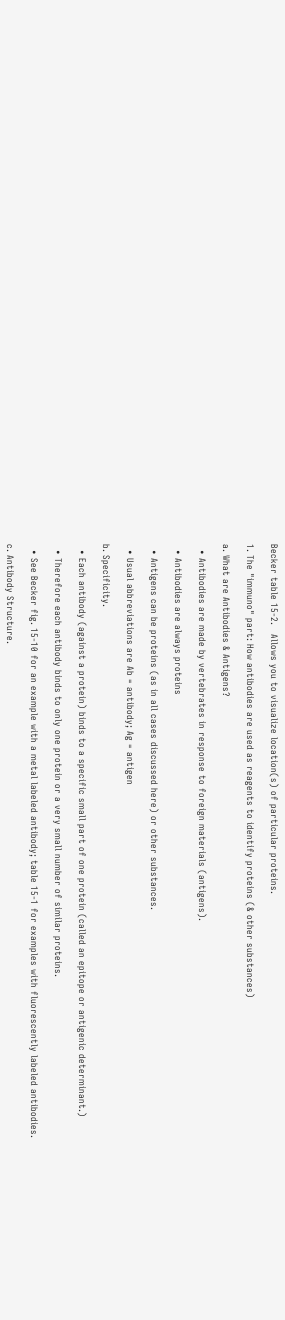Becker table 15-2.   Allows you to visualize location(s) of particular proteins.

1. The "immuno" part: How antibodies are used as reagents to identify proteins (& other substances)

a. What are Antibodies & Antigens?

  • Antibodies are made by vertebrates in response to foreign materials (antigens).

  • Antibodies are always proteins

  • Antigens can be proteins (as in all cases discussed here) or other substances.

  • Usual abbreviations are Ab = antibody; Ag = antigen

b. Specificity.

  • Each antibody (against a protein) binds to a specific small part of one protein (called an epitope or antigenic determinant.)

  • Therefore each antibody binds to only one protein or a very small number of similar proteins.

  • See Becker fig. 15-10 for an example with a metal labeled antibody; table 15-1 for examples with fluorescently labeled antibodies.

c. Antibody Structure.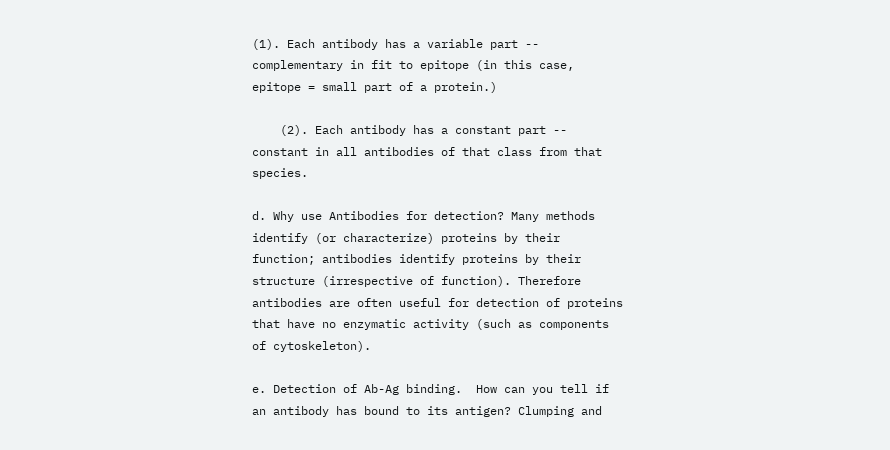(1). Each antibody has a variable part -- complementary in fit to epitope (in this case, epitope = small part of a protein.)

    (2). Each antibody has a constant part -- constant in all antibodies of that class from that species.

d. Why use Antibodies for detection? Many methods identify (or characterize) proteins by their function; antibodies identify proteins by their structure (irrespective of function). Therefore antibodies are often useful for detection of proteins that have no enzymatic activity (such as components of cytoskeleton).

e. Detection of Ab-Ag binding.  How can you tell if an antibody has bound to its antigen? Clumping and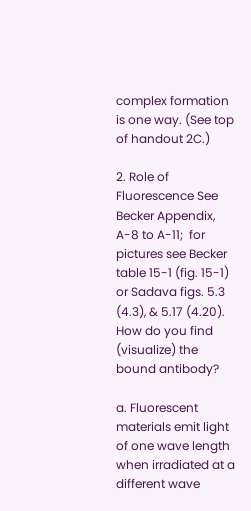complex formation is one way. (See top of handout 2C.)

2. Role of Fluorescence See Becker Appendix, A-8 to A-11;  for pictures see Becker table 15-1 (fig. 15-1) or Sadava figs. 5.3 (4.3), & 5.17 (4.20). How do you find (visualize) the bound antibody?

a. Fluorescent materials emit light of one wave length when irradiated at a different wave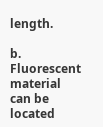length.

b. Fluorescent material can be located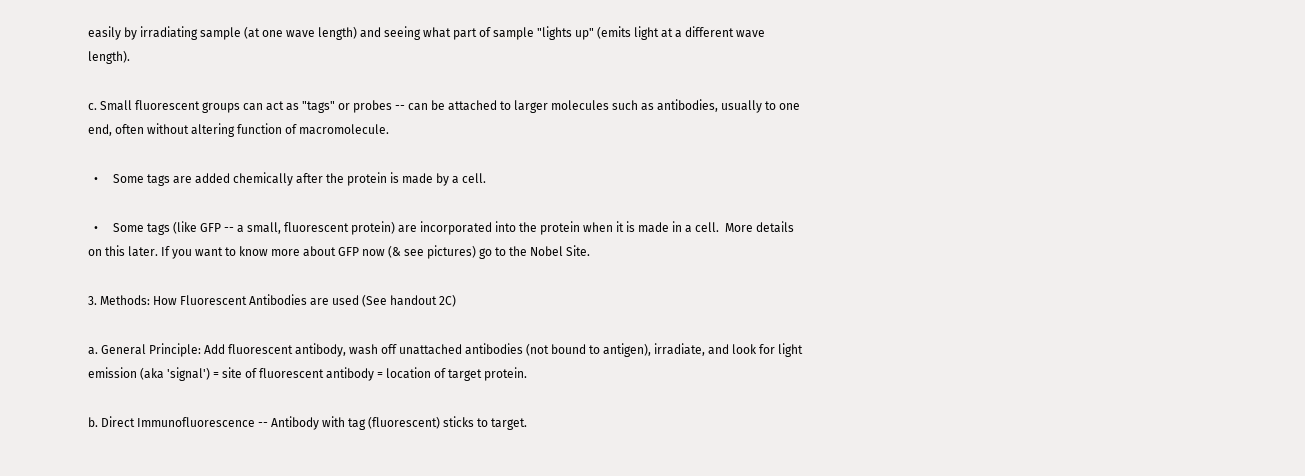easily by irradiating sample (at one wave length) and seeing what part of sample "lights up" (emits light at a different wave length).

c. Small fluorescent groups can act as "tags" or probes -- can be attached to larger molecules such as antibodies, usually to one end, often without altering function of macromolecule.

  •     Some tags are added chemically after the protein is made by a cell.

  •     Some tags (like GFP -- a small, fluorescent protein) are incorporated into the protein when it is made in a cell.  More details on this later. If you want to know more about GFP now (& see pictures) go to the Nobel Site.

3. Methods: How Fluorescent Antibodies are used (See handout 2C)

a. General Principle: Add fluorescent antibody, wash off unattached antibodies (not bound to antigen), irradiate, and look for light emission (aka 'signal') = site of fluorescent antibody = location of target protein.

b. Direct Immunofluorescence -- Antibody with tag (fluorescent) sticks to target.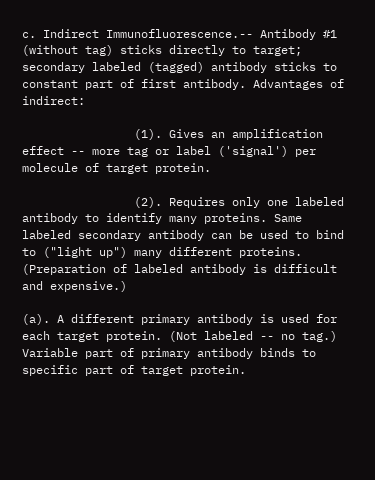c. Indirect Immunofluorescence.-- Antibody #1 (without tag) sticks directly to target; secondary labeled (tagged) antibody sticks to constant part of first antibody. Advantages of indirect:

                (1). Gives an amplification effect -- more tag or label ('signal') per molecule of target protein.

                (2). Requires only one labeled antibody to identify many proteins. Same labeled secondary antibody can be used to bind to ("light up") many different proteins. (Preparation of labeled antibody is difficult and expensive.)

(a). A different primary antibody is used for each target protein. (Not labeled -- no tag.) Variable part of primary antibody binds to specific part of target protein.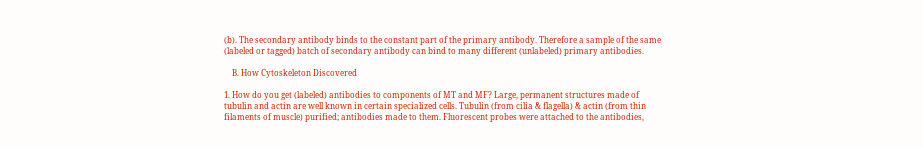(b). The secondary antibody binds to the constant part of the primary antibody. Therefore a sample of the same (labeled or tagged) batch of secondary antibody can bind to many different (unlabeled) primary antibodies.

    B. How Cytoskeleton Discovered

1. How do you get (labeled) antibodies to components of MT and MF? Large, permanent structures made of tubulin and actin are well known in certain specialized cells. Tubulin (from cilia & flagella) & actin (from thin filaments of muscle) purified; antibodies made to them. Fluorescent probes were attached to the antibodies,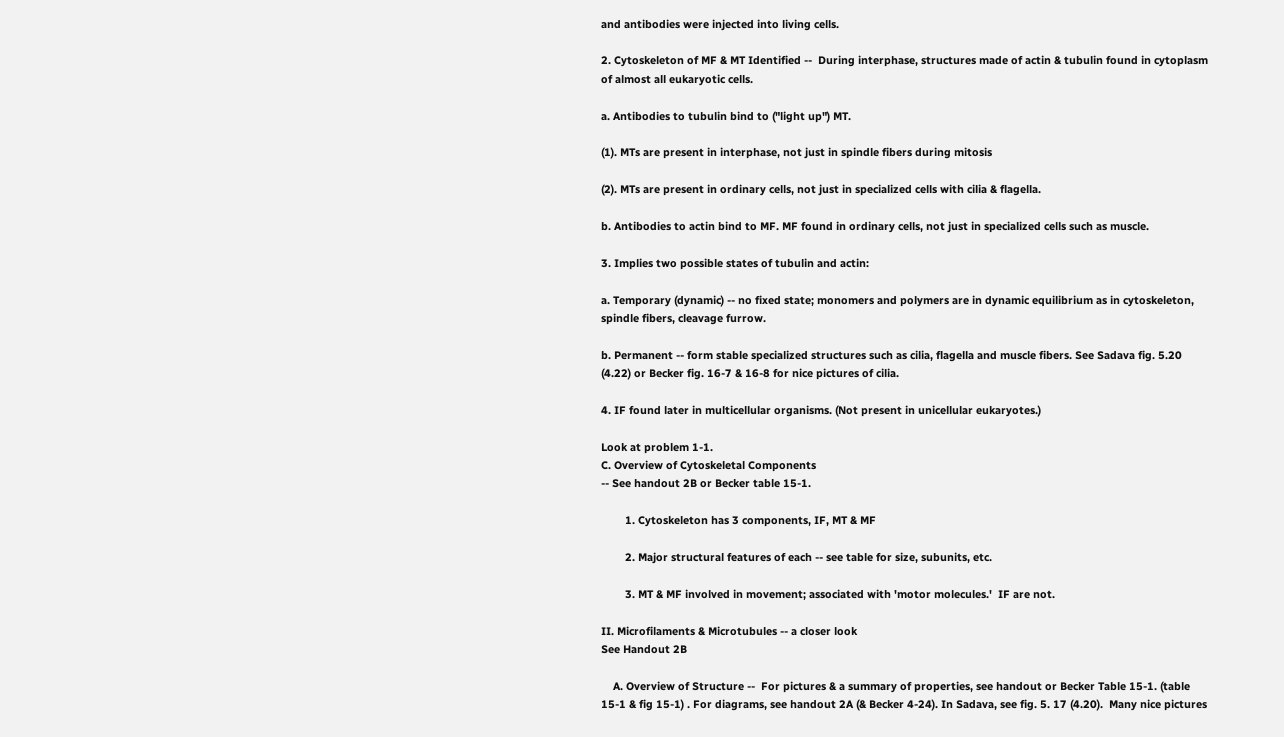and antibodies were injected into living cells.

2. Cytoskeleton of MF & MT Identified --  During interphase, structures made of actin & tubulin found in cytoplasm of almost all eukaryotic cells.

a. Antibodies to tubulin bind to ("light up") MT.

(1). MTs are present in interphase, not just in spindle fibers during mitosis

(2). MTs are present in ordinary cells, not just in specialized cells with cilia & flagella.

b. Antibodies to actin bind to MF. MF found in ordinary cells, not just in specialized cells such as muscle.

3. Implies two possible states of tubulin and actin:

a. Temporary (dynamic) -- no fixed state; monomers and polymers are in dynamic equilibrium as in cytoskeleton, spindle fibers, cleavage furrow.

b. Permanent -- form stable specialized structures such as cilia, flagella and muscle fibers. See Sadava fig. 5.20 (4.22) or Becker fig. 16-7 & 16-8 for nice pictures of cilia.

4. IF found later in multicellular organisms. (Not present in unicellular eukaryotes.)

Look at problem 1-1.
C. Overview of Cytoskeletal Components
-- See handout 2B or Becker table 15-1.

        1. Cytoskeleton has 3 components, IF, MT & MF

        2. Major structural features of each -- see table for size, subunits, etc.

        3. MT & MF involved in movement; associated with 'motor molecules.'  IF are not.

II. Microfilaments & Microtubules -- a closer look
See Handout 2B

    A. Overview of Structure --  For pictures & a summary of properties, see handout or Becker Table 15-1. (table 15-1 & fig 15-1) . For diagrams, see handout 2A (& Becker 4-24). In Sadava, see fig. 5. 17 (4.20).  Many nice pictures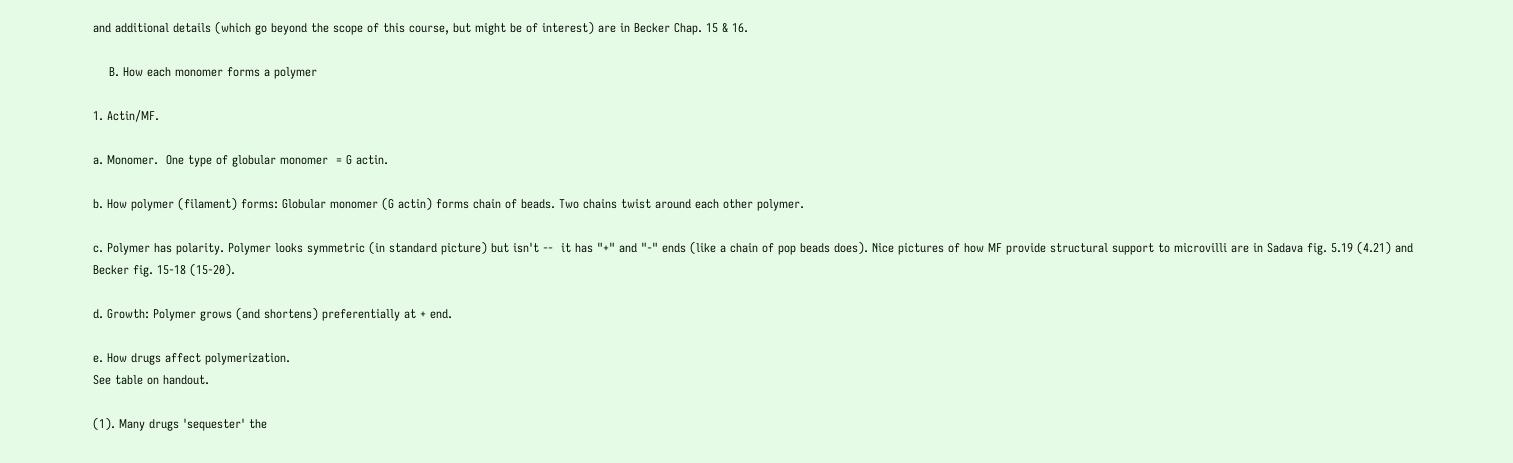and additional details (which go beyond the scope of this course, but might be of interest) are in Becker Chap. 15 & 16.

    B. How each monomer forms a polymer

1. Actin/MF.

a. Monomer.  One type of globular monomer  = G actin.

b. How polymer (filament) forms: Globular monomer (G actin) forms chain of beads. Two chains twist around each other polymer.

c. Polymer has polarity. Polymer looks symmetric (in standard picture) but isn't --  it has "+" and "-" ends (like a chain of pop beads does). Nice pictures of how MF provide structural support to microvilli are in Sadava fig. 5.19 (4.21) and Becker fig. 15-18 (15-20).

d. Growth: Polymer grows (and shortens) preferentially at + end.

e. How drugs affect polymerization.
See table on handout.

(1). Many drugs 'sequester' the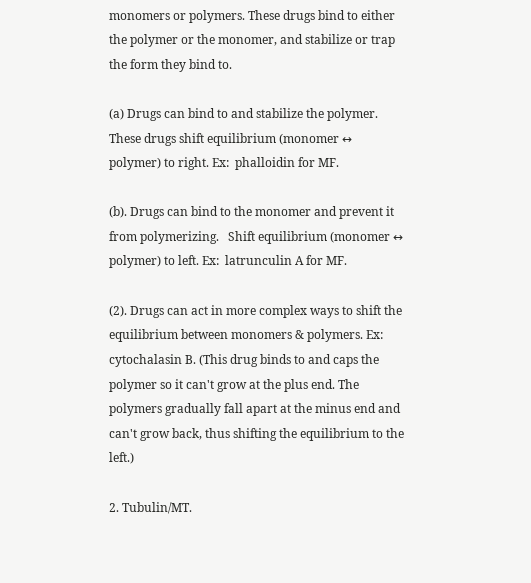monomers or polymers. These drugs bind to either the polymer or the monomer, and stabilize or trap the form they bind to.

(a) Drugs can bind to and stabilize the polymer. These drugs shift equilibrium (monomer ↔ polymer) to right. Ex:  phalloidin for MF.

(b). Drugs can bind to the monomer and prevent it from polymerizing.   Shift equilibrium (monomer ↔ polymer) to left. Ex:  latrunculin A for MF.

(2). Drugs can act in more complex ways to shift the equilibrium between monomers & polymers. Ex: cytochalasin B. (This drug binds to and caps the polymer so it can't grow at the plus end. The polymers gradually fall apart at the minus end and can't grow back, thus shifting the equilibrium to the left.)

2. Tubulin/MT.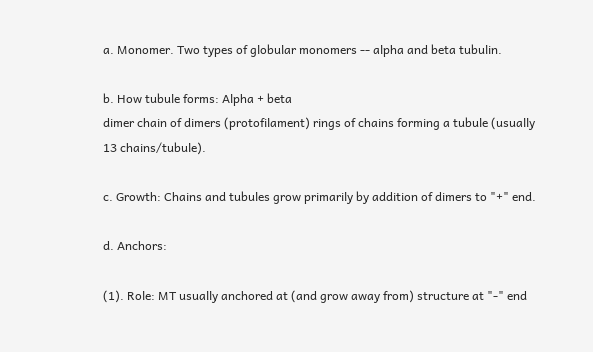a. Monomer. Two types of globular monomers -- alpha and beta tubulin.

b. How tubule forms: Alpha + beta
dimer chain of dimers (protofilament) rings of chains forming a tubule (usually 13 chains/tubule).

c. Growth: Chains and tubules grow primarily by addition of dimers to "+" end.

d. Anchors:

(1). Role: MT usually anchored at (and grow away from) structure at "-" end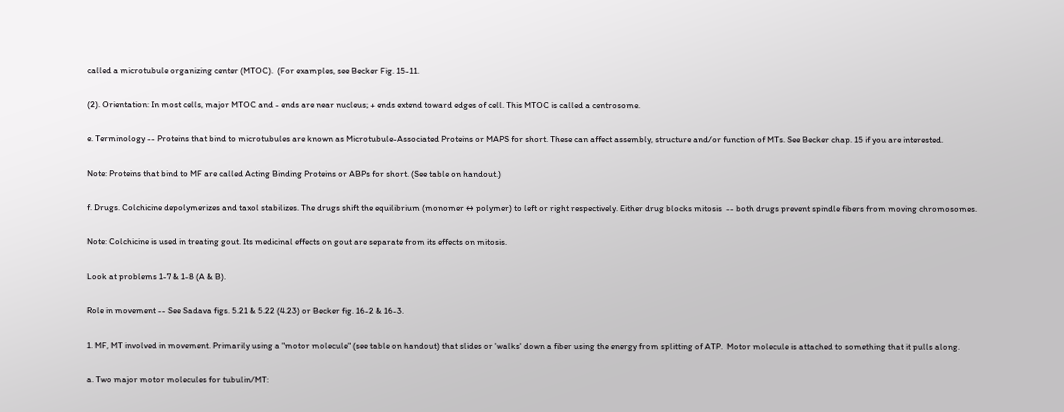called a microtubule organizing center (MTOC).  (For examples, see Becker Fig. 15-11.

(2). Orientation: In most cells, major MTOC and - ends are near nucleus; + ends extend toward edges of cell. This MTOC is called a centrosome.

e. Terminology -- Proteins that bind to microtubules are known as Microtubule-Associated Proteins or MAPS for short. These can affect assembly, structure and/or function of MTs. See Becker chap. 15 if you are interested.

Note: Proteins that bind to MF are called Acting Binding Proteins or ABPs for short. (See table on handout.)

f. Drugs. Colchicine depolymerizes and taxol stabilizes. The drugs shift the equilibrium (monomer ↔ polymer) to left or right respectively. Either drug blocks mitosis  -- both drugs prevent spindle fibers from moving chromosomes.

Note: Colchicine is used in treating gout. Its medicinal effects on gout are separate from its effects on mitosis.

Look at problems 1-7 & 1-8 (A & B).

Role in movement -- See Sadava figs. 5.21 & 5.22 (4.23) or Becker fig. 16-2 & 16-3.

1. MF, MT involved in movement. Primarily using a "motor molecule" (see table on handout) that slides or 'walks' down a fiber using the energy from splitting of ATP.  Motor molecule is attached to something that it pulls along.

a. Two major motor molecules for tubulin/MT: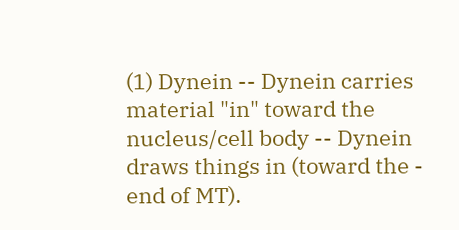(1) Dynein -- Dynein carries material "in" toward the nucleus/cell body -- Dynein draws things in (toward the - end of MT).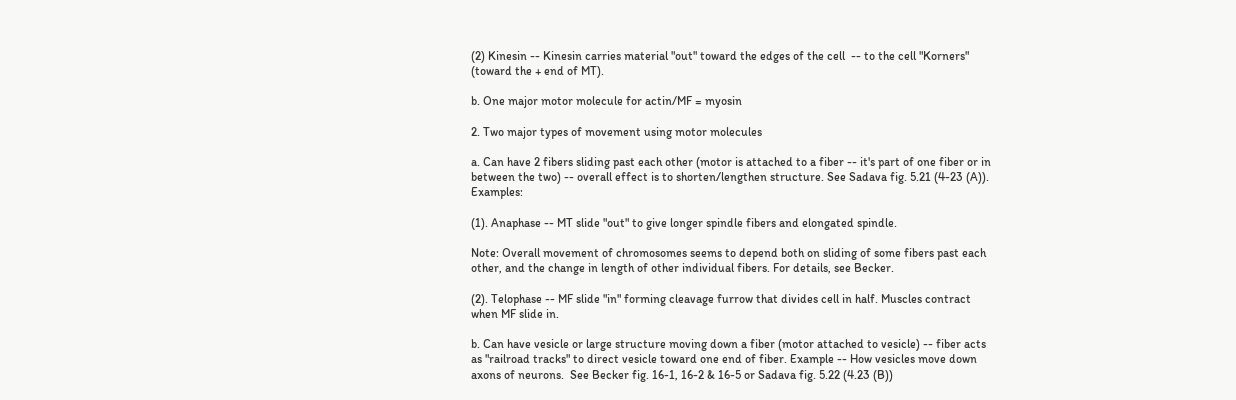(2) Kinesin -- Kinesin carries material "out" toward the edges of the cell  -- to the cell "Korners" (toward the + end of MT).

b. One major motor molecule for actin/MF = myosin

2. Two major types of movement using motor molecules

a. Can have 2 fibers sliding past each other (motor is attached to a fiber -- it's part of one fiber or in between the two) -- overall effect is to shorten/lengthen structure. See Sadava fig. 5.21 (4-23 (A)). Examples:

(1). Anaphase -- MT slide "out" to give longer spindle fibers and elongated spindle.

Note: Overall movement of chromosomes seems to depend both on sliding of some fibers past each other, and the change in length of other individual fibers. For details, see Becker.

(2). Telophase -- MF slide "in" forming cleavage furrow that divides cell in half. Muscles contract when MF slide in.

b. Can have vesicle or large structure moving down a fiber (motor attached to vesicle) -- fiber acts as "railroad tracks" to direct vesicle toward one end of fiber. Example -- How vesicles move down axons of neurons.  See Becker fig. 16-1, 16-2 & 16-5 or Sadava fig. 5.22 (4.23 (B))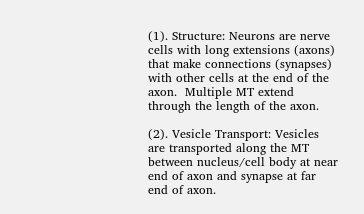(1). Structure: Neurons are nerve cells with long extensions (axons) that make connections (synapses) with other cells at the end of the axon.  Multiple MT extend through the length of the axon.

(2). Vesicle Transport: Vesicles are transported along the MT between nucleus/cell body at near end of axon and synapse at far end of axon.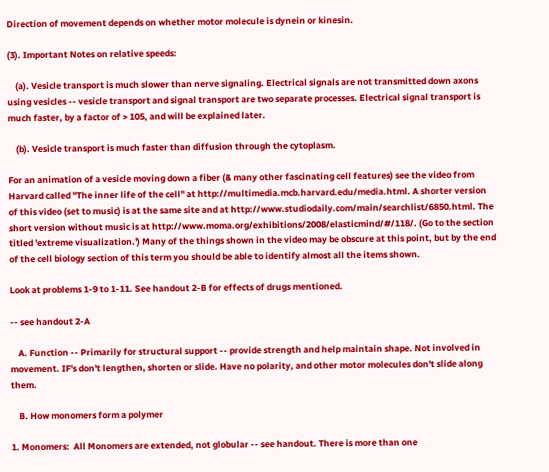Direction of movement depends on whether motor molecule is dynein or kinesin.

(3). Important Notes on relative speeds:

    (a). Vesicle transport is much slower than nerve signaling. Electrical signals are not transmitted down axons using vesicles -- vesicle transport and signal transport are two separate processes. Electrical signal transport is much faster, by a factor of > 105, and will be explained later.

    (b). Vesicle transport is much faster than diffusion through the cytoplasm.

For an animation of a vesicle moving down a fiber (& many other fascinating cell features) see the video from Harvard called "The inner life of the cell" at http://multimedia.mcb.harvard.edu/media.html. A shorter version of this video (set to music) is at the same site and at http://www.studiodaily.com/main/searchlist/6850.html. The short version without music is at http://www.moma.org/exhibitions/2008/elasticmind/#/118/. (Go to the section titled 'extreme visualization.') Many of the things shown in the video may be obscure at this point, but by the end of the cell biology section of this term you should be able to identify almost all the items shown.

Look at problems 1-9 to 1-11. See handout 2-B for effects of drugs mentioned.

-- see handout 2-A

    A. Function -- Primarily for structural support -- provide strength and help maintain shape. Not involved in movement. IF's don't lengthen, shorten or slide. Have no polarity, and other motor molecules don't slide along them.

    B. How monomers form a polymer

1. Monomers:  All Monomers are extended, not globular -- see handout. There is more than one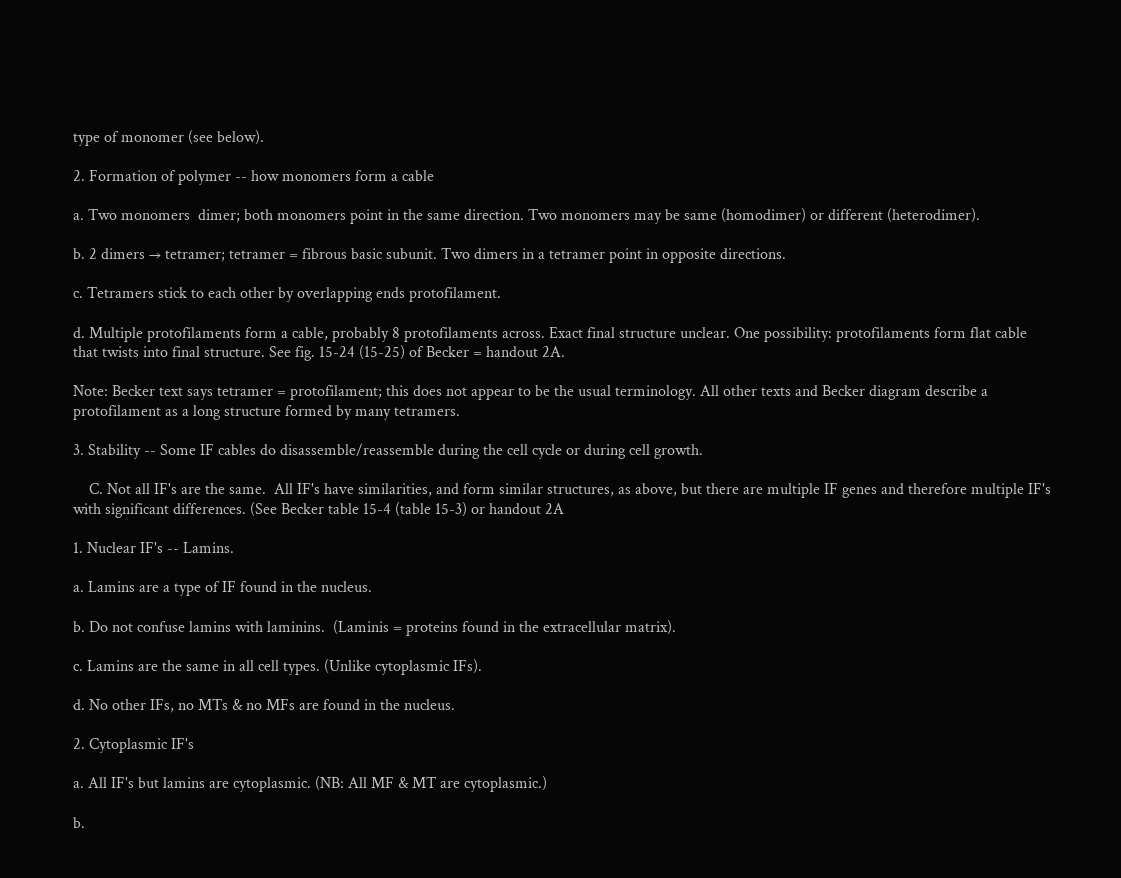type of monomer (see below).

2. Formation of polymer -- how monomers form a cable

a. Two monomers  dimer; both monomers point in the same direction. Two monomers may be same (homodimer) or different (heterodimer).

b. 2 dimers → tetramer; tetramer = fibrous basic subunit. Two dimers in a tetramer point in opposite directions.

c. Tetramers stick to each other by overlapping ends protofilament.

d. Multiple protofilaments form a cable, probably 8 protofilaments across. Exact final structure unclear. One possibility: protofilaments form flat cable that twists into final structure. See fig. 15-24 (15-25) of Becker = handout 2A.

Note: Becker text says tetramer = protofilament; this does not appear to be the usual terminology. All other texts and Becker diagram describe a protofilament as a long structure formed by many tetramers.

3. Stability -- Some IF cables do disassemble/reassemble during the cell cycle or during cell growth.

    C. Not all IF's are the same.  All IF's have similarities, and form similar structures, as above, but there are multiple IF genes and therefore multiple IF's with significant differences. (See Becker table 15-4 (table 15-3) or handout 2A

1. Nuclear IF's -- Lamins.

a. Lamins are a type of IF found in the nucleus.

b. Do not confuse lamins with laminins.  (Laminis = proteins found in the extracellular matrix).

c. Lamins are the same in all cell types. (Unlike cytoplasmic IFs).

d. No other IFs, no MTs & no MFs are found in the nucleus.

2. Cytoplasmic IF's

a. All IF's but lamins are cytoplasmic. (NB: All MF & MT are cytoplasmic.)

b.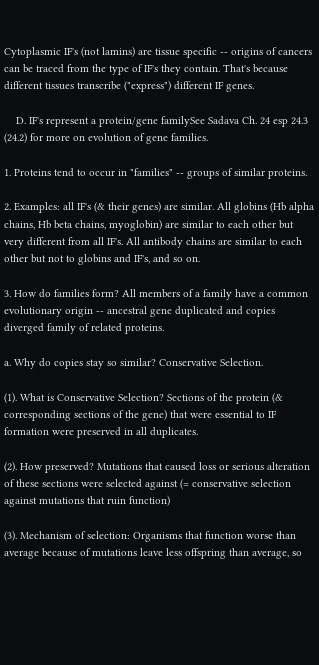Cytoplasmic IF's (not lamins) are tissue specific -- origins of cancers can be traced from the type of IF's they contain. That's because different tissues transcribe ("express") different IF genes.

    D. IF's represent a protein/gene familySee Sadava Ch. 24 esp 24.3 (24.2) for more on evolution of gene families.

1. Proteins tend to occur in "families" -- groups of similar proteins.

2. Examples: all IF's (& their genes) are similar. All globins (Hb alpha chains, Hb beta chains, myoglobin) are similar to each other but very different from all IF's. All antibody chains are similar to each other but not to globins and IF's, and so on.

3. How do families form? All members of a family have a common evolutionary origin -- ancestral gene duplicated and copies diverged family of related proteins.

a. Why do copies stay so similar? Conservative Selection.

(1). What is Conservative Selection? Sections of the protein (& corresponding sections of the gene) that were essential to IF formation were preserved in all duplicates.

(2). How preserved? Mutations that caused loss or serious alteration of these sections were selected against (= conservative selection against mutations that ruin function)

(3). Mechanism of selection: Organisms that function worse than average because of mutations leave less offspring than average, so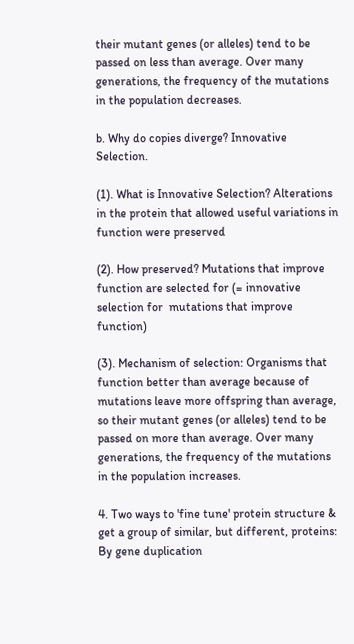their mutant genes (or alleles) tend to be passed on less than average. Over many generations, the frequency of the mutations in the population decreases.

b. Why do copies diverge? Innovative Selection.

(1). What is Innovative Selection? Alterations in the protein that allowed useful variations in function were preserved

(2). How preserved? Mutations that improve function are selected for (= innovative selection for  mutations that improve function)

(3). Mechanism of selection: Organisms that function better than average because of mutations leave more offspring than average, so their mutant genes (or alleles) tend to be passed on more than average. Over many generations, the frequency of the mutations in the population increases.

4. Two ways to 'fine tune' protein structure & get a group of similar, but different, proteins: By gene duplication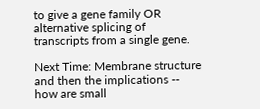to give a gene family OR alternative splicing of transcripts from a single gene.

Next Time: Membrane structure and then the implications -- how are small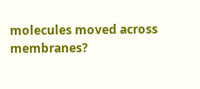molecules moved across membranes?